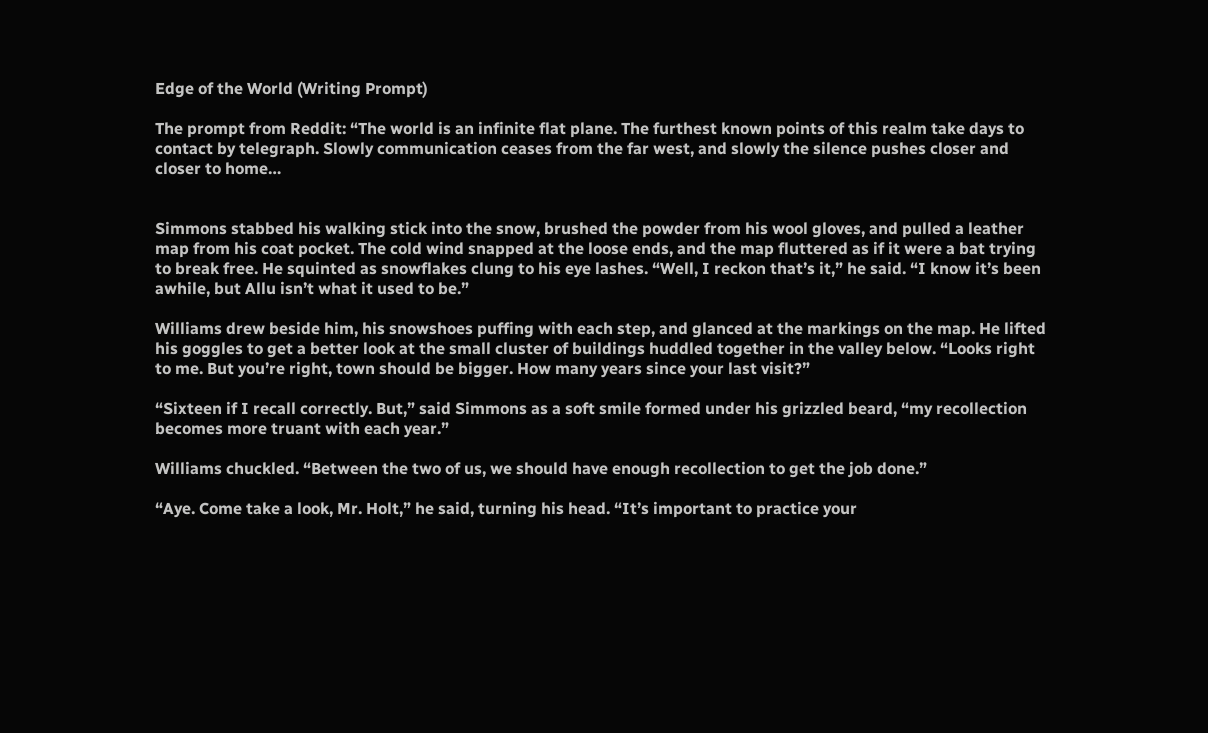Edge of the World (Writing Prompt)

The prompt from Reddit: “The world is an infinite flat plane. The furthest known points of this realm take days to contact by telegraph. Slowly communication ceases from the far west, and slowly the silence pushes closer and closer to home…


Simmons stabbed his walking stick into the snow, brushed the powder from his wool gloves, and pulled a leather map from his coat pocket. The cold wind snapped at the loose ends, and the map fluttered as if it were a bat trying to break free. He squinted as snowflakes clung to his eye lashes. “Well, I reckon that’s it,” he said. “I know it’s been awhile, but Allu isn’t what it used to be.”

Williams drew beside him, his snowshoes puffing with each step, and glanced at the markings on the map. He lifted his goggles to get a better look at the small cluster of buildings huddled together in the valley below. “Looks right to me. But you’re right, town should be bigger. How many years since your last visit?”

“Sixteen if I recall correctly. But,” said Simmons as a soft smile formed under his grizzled beard, “my recollection becomes more truant with each year.”

Williams chuckled. “Between the two of us, we should have enough recollection to get the job done.”

“Aye. Come take a look, Mr. Holt,” he said, turning his head. “It’s important to practice your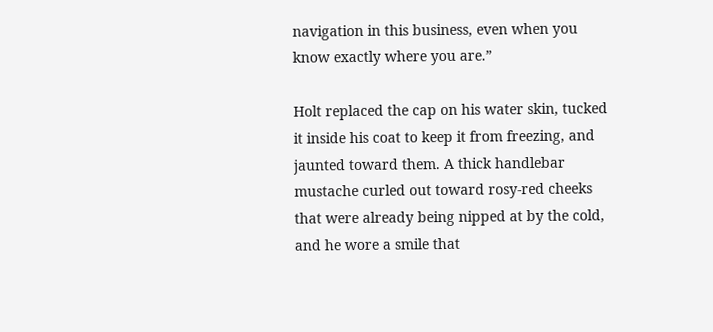navigation in this business, even when you know exactly where you are.”

Holt replaced the cap on his water skin, tucked it inside his coat to keep it from freezing, and jaunted toward them. A thick handlebar mustache curled out toward rosy-red cheeks that were already being nipped at by the cold, and he wore a smile that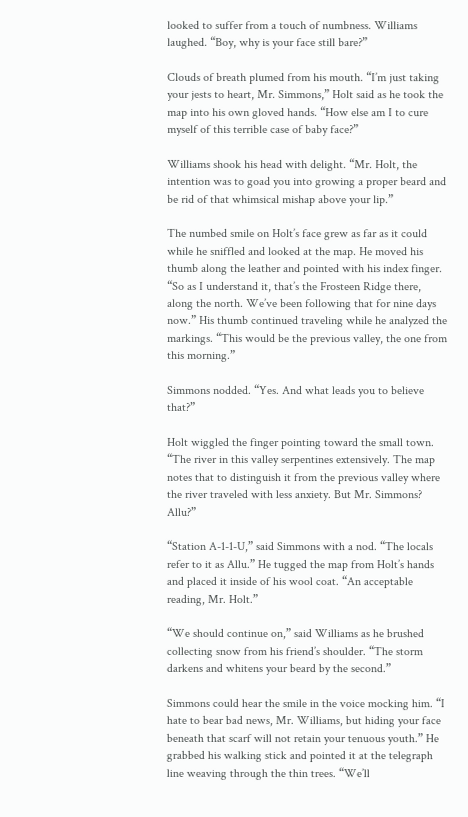looked to suffer from a touch of numbness. Williams laughed. “Boy, why is your face still bare?”

Clouds of breath plumed from his mouth. “I’m just taking your jests to heart, Mr. Simmons,” Holt said as he took the map into his own gloved hands. “How else am I to cure myself of this terrible case of baby face?”

Williams shook his head with delight. “Mr. Holt, the intention was to goad you into growing a proper beard and be rid of that whimsical mishap above your lip.”

The numbed smile on Holt’s face grew as far as it could while he sniffled and looked at the map. He moved his thumb along the leather and pointed with his index finger. “So as I understand it, that’s the Frosteen Ridge there, along the north. We’ve been following that for nine days now.” His thumb continued traveling while he analyzed the markings. “This would be the previous valley, the one from this morning.”

Simmons nodded. “Yes. And what leads you to believe that?”

Holt wiggled the finger pointing toward the small town. “The river in this valley serpentines extensively. The map notes that to distinguish it from the previous valley where the river traveled with less anxiety. But Mr. Simmons? Allu?”

“Station A-1-1-U,” said Simmons with a nod. “The locals refer to it as Allu.” He tugged the map from Holt’s hands and placed it inside of his wool coat. “An acceptable reading, Mr. Holt.”

“We should continue on,” said Williams as he brushed collecting snow from his friend’s shoulder. “The storm darkens and whitens your beard by the second.”

Simmons could hear the smile in the voice mocking him. “I hate to bear bad news, Mr. Williams, but hiding your face beneath that scarf will not retain your tenuous youth.” He grabbed his walking stick and pointed it at the telegraph line weaving through the thin trees. “We’ll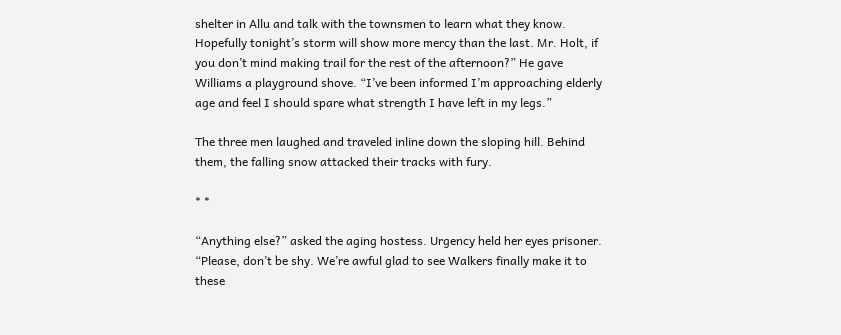shelter in Allu and talk with the townsmen to learn what they know. Hopefully tonight’s storm will show more mercy than the last. Mr. Holt, if you don’t mind making trail for the rest of the afternoon?” He gave Williams a playground shove. “I’ve been informed I’m approaching elderly age and feel I should spare what strength I have left in my legs.”

The three men laughed and traveled inline down the sloping hill. Behind them, the falling snow attacked their tracks with fury.

* *

“Anything else?” asked the aging hostess. Urgency held her eyes prisoner. “Please, don’t be shy. We’re awful glad to see Walkers finally make it to these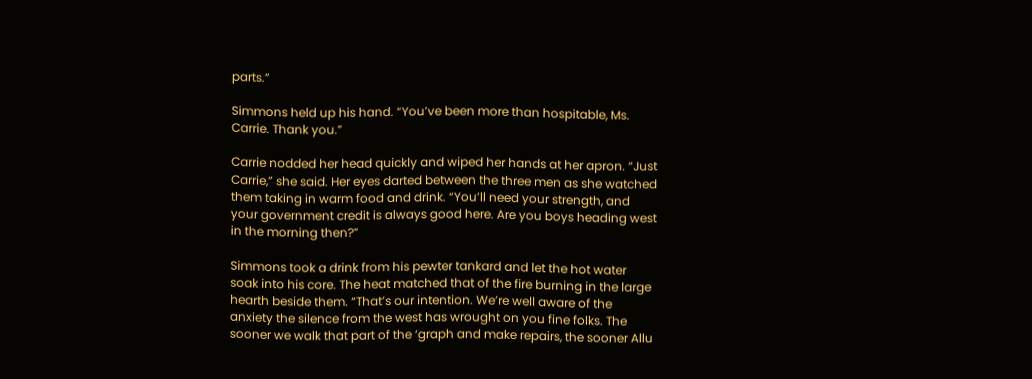parts.”

Simmons held up his hand. “You’ve been more than hospitable, Ms. Carrie. Thank you.”

Carrie nodded her head quickly and wiped her hands at her apron. “Just Carrie,” she said. Her eyes darted between the three men as she watched them taking in warm food and drink. “You’ll need your strength, and your government credit is always good here. Are you boys heading west in the morning then?”

Simmons took a drink from his pewter tankard and let the hot water soak into his core. The heat matched that of the fire burning in the large hearth beside them. “That’s our intention. We’re well aware of the anxiety the silence from the west has wrought on you fine folks. The sooner we walk that part of the ‘graph and make repairs, the sooner Allu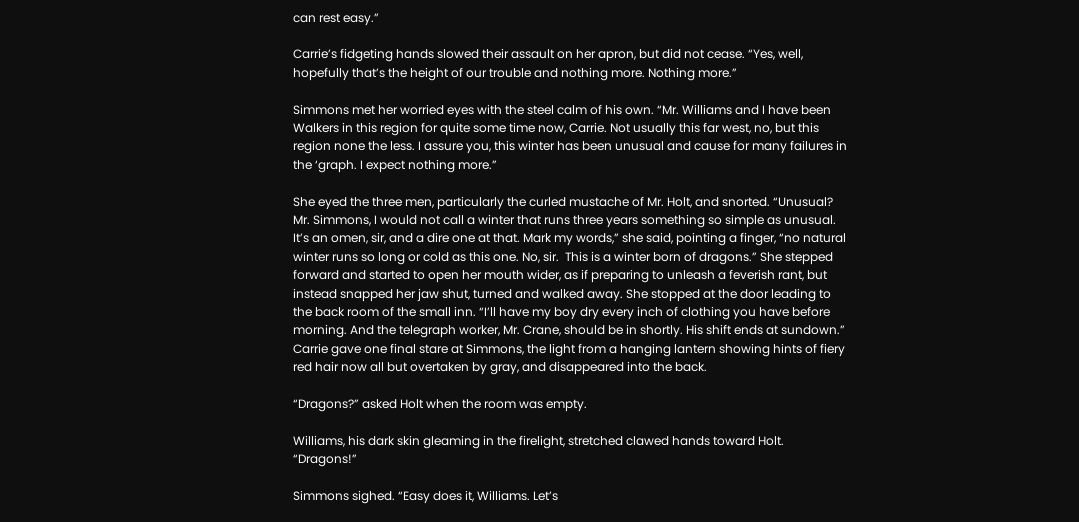can rest easy.”

Carrie’s fidgeting hands slowed their assault on her apron, but did not cease. “Yes, well, hopefully that’s the height of our trouble and nothing more. Nothing more.”

Simmons met her worried eyes with the steel calm of his own. “Mr. Williams and I have been Walkers in this region for quite some time now, Carrie. Not usually this far west, no, but this region none the less. I assure you, this winter has been unusual and cause for many failures in the ‘graph. I expect nothing more.”

She eyed the three men, particularly the curled mustache of Mr. Holt, and snorted. “Unusual? Mr. Simmons, I would not call a winter that runs three years something so simple as unusual. It’s an omen, sir, and a dire one at that. Mark my words,” she said, pointing a finger, “no natural winter runs so long or cold as this one. No, sir.  This is a winter born of dragons.” She stepped forward and started to open her mouth wider, as if preparing to unleash a feverish rant, but instead snapped her jaw shut, turned and walked away. She stopped at the door leading to the back room of the small inn. “I’ll have my boy dry every inch of clothing you have before morning. And the telegraph worker, Mr. Crane, should be in shortly. His shift ends at sundown.” Carrie gave one final stare at Simmons, the light from a hanging lantern showing hints of fiery red hair now all but overtaken by gray, and disappeared into the back.

“Dragons?” asked Holt when the room was empty.

Williams, his dark skin gleaming in the firelight, stretched clawed hands toward Holt. “Dragons!”

Simmons sighed. “Easy does it, Williams. Let’s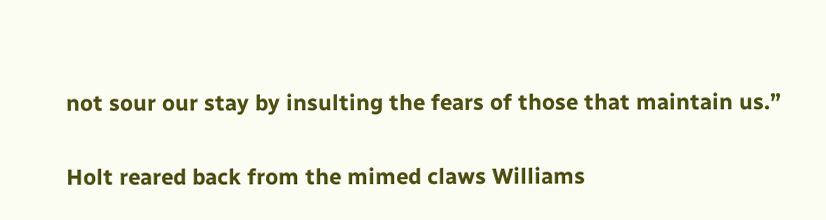not sour our stay by insulting the fears of those that maintain us.”

Holt reared back from the mimed claws Williams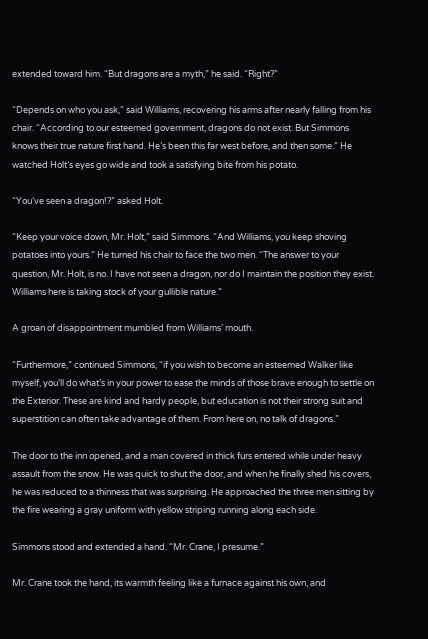extended toward him. “But dragons are a myth,” he said. “Right?”

“Depends on who you ask,” said Williams, recovering his arms after nearly falling from his chair. “According to our esteemed government, dragons do not exist. But Simmons knows their true nature first hand. He’s been this far west before, and then some.” He watched Holt’s eyes go wide and took a satisfying bite from his potato.

“You’ve seen a dragon!?” asked Holt.

“Keep your voice down, Mr. Holt,” said Simmons. “And Williams, you keep shoving potatoes into yours.” He turned his chair to face the two men. “The answer to your question, Mr. Holt, is no. I have not seen a dragon, nor do I maintain the position they exist. Williams here is taking stock of your gullible nature.”

A groan of disappointment mumbled from Williams’ mouth.

“Furthermore,” continued Simmons, “if you wish to become an esteemed Walker like myself, you’ll do what’s in your power to ease the minds of those brave enough to settle on the Exterior. These are kind and hardy people, but education is not their strong suit and superstition can often take advantage of them. From here on, no talk of dragons.”

The door to the inn opened, and a man covered in thick furs entered while under heavy assault from the snow. He was quick to shut the door, and when he finally shed his covers, he was reduced to a thinness that was surprising. He approached the three men sitting by the fire wearing a gray uniform with yellow striping running along each side.

Simmons stood and extended a hand. “Mr. Crane, I presume.”

Mr. Crane took the hand, its warmth feeling like a furnace against his own, and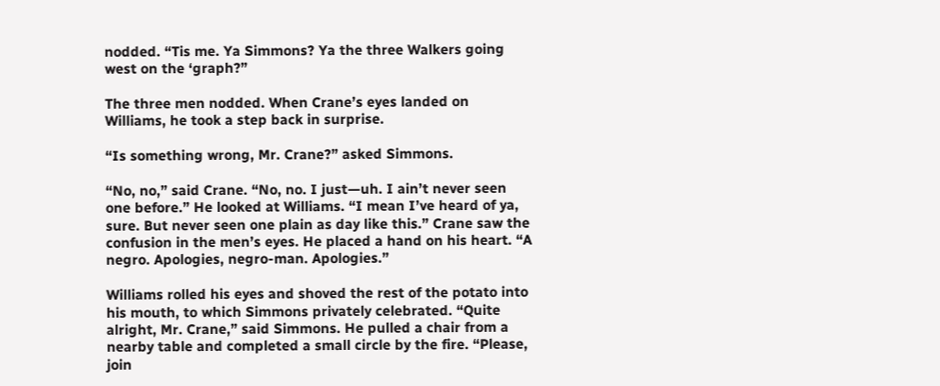nodded. “Tis me. Ya Simmons? Ya the three Walkers going west on the ‘graph?”

The three men nodded. When Crane’s eyes landed on Williams, he took a step back in surprise.

“Is something wrong, Mr. Crane?” asked Simmons.

“No, no,” said Crane. “No, no. I just—uh. I ain’t never seen one before.” He looked at Williams. “I mean I’ve heard of ya, sure. But never seen one plain as day like this.” Crane saw the confusion in the men’s eyes. He placed a hand on his heart. “A negro. Apologies, negro-man. Apologies.”

Williams rolled his eyes and shoved the rest of the potato into his mouth, to which Simmons privately celebrated. “Quite alright, Mr. Crane,” said Simmons. He pulled a chair from a nearby table and completed a small circle by the fire. “Please, join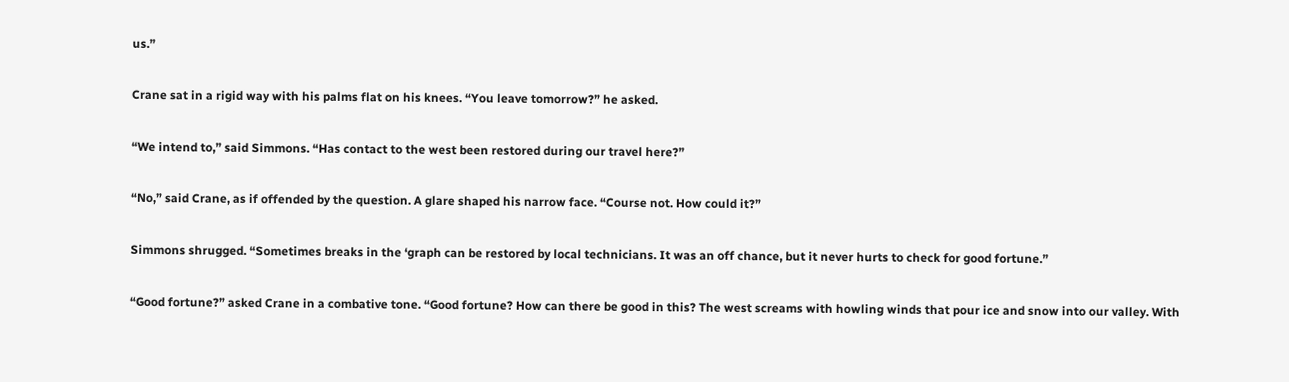us.”

Crane sat in a rigid way with his palms flat on his knees. “You leave tomorrow?” he asked.

“We intend to,” said Simmons. “Has contact to the west been restored during our travel here?”

“No,” said Crane, as if offended by the question. A glare shaped his narrow face. “Course not. How could it?”

Simmons shrugged. “Sometimes breaks in the ‘graph can be restored by local technicians. It was an off chance, but it never hurts to check for good fortune.”

“Good fortune?” asked Crane in a combative tone. “Good fortune? How can there be good in this? The west screams with howling winds that pour ice and snow into our valley. With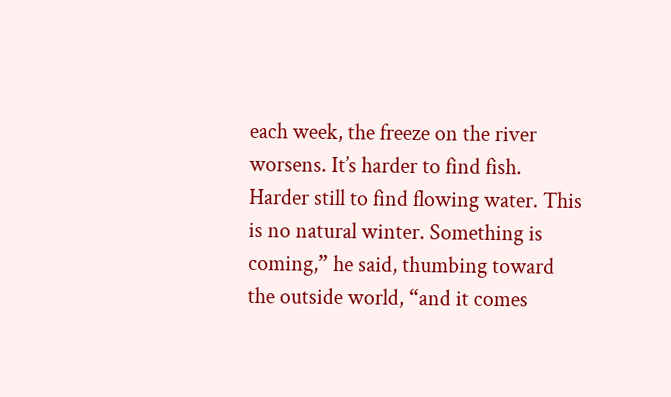each week, the freeze on the river worsens. It’s harder to find fish. Harder still to find flowing water. This is no natural winter. Something is coming,” he said, thumbing toward the outside world, “and it comes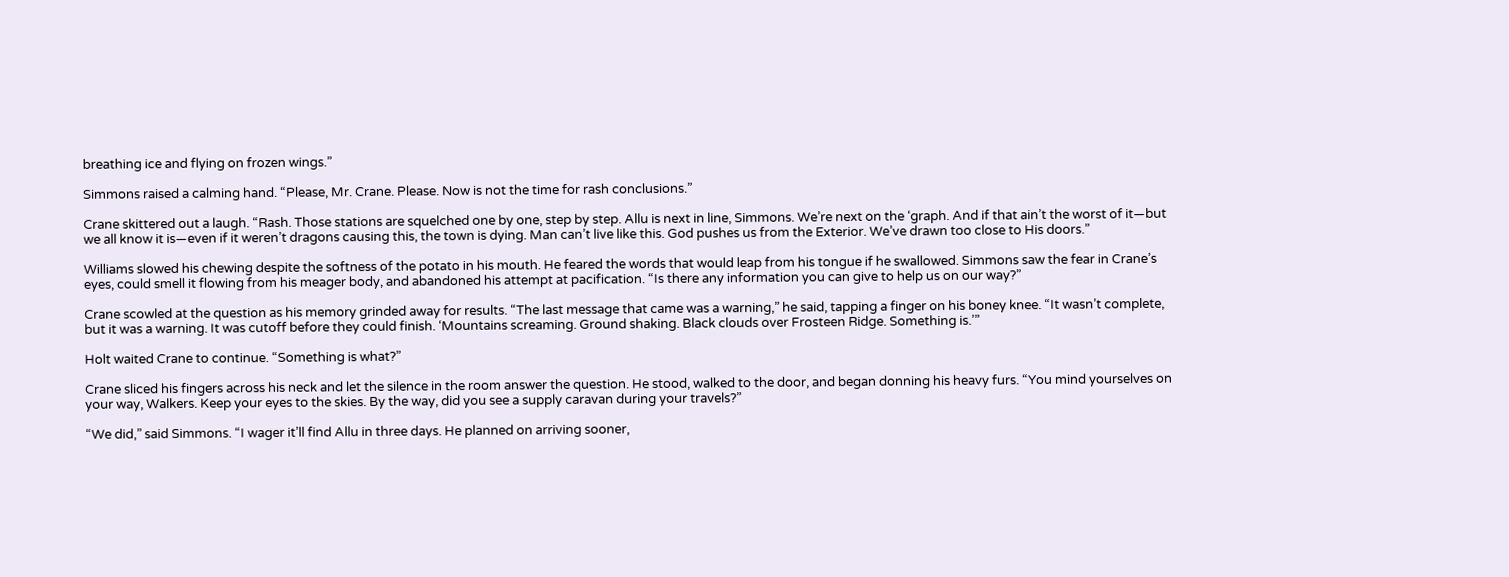breathing ice and flying on frozen wings.”

Simmons raised a calming hand. “Please, Mr. Crane. Please. Now is not the time for rash conclusions.”

Crane skittered out a laugh. “Rash. Those stations are squelched one by one, step by step. Allu is next in line, Simmons. We’re next on the ‘graph. And if that ain’t the worst of it—but we all know it is—even if it weren’t dragons causing this, the town is dying. Man can’t live like this. God pushes us from the Exterior. We’ve drawn too close to His doors.”

Williams slowed his chewing despite the softness of the potato in his mouth. He feared the words that would leap from his tongue if he swallowed. Simmons saw the fear in Crane’s eyes, could smell it flowing from his meager body, and abandoned his attempt at pacification. “Is there any information you can give to help us on our way?”

Crane scowled at the question as his memory grinded away for results. “The last message that came was a warning,” he said, tapping a finger on his boney knee. “It wasn’t complete, but it was a warning. It was cutoff before they could finish. ‘Mountains screaming. Ground shaking. Black clouds over Frosteen Ridge. Something is.’”

Holt waited Crane to continue. “Something is what?”

Crane sliced his fingers across his neck and let the silence in the room answer the question. He stood, walked to the door, and began donning his heavy furs. “You mind yourselves on your way, Walkers. Keep your eyes to the skies. By the way, did you see a supply caravan during your travels?”

“We did,” said Simmons. “I wager it’ll find Allu in three days. He planned on arriving sooner,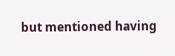but mentioned having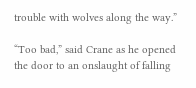trouble with wolves along the way.”

“Too bad,” said Crane as he opened the door to an onslaught of falling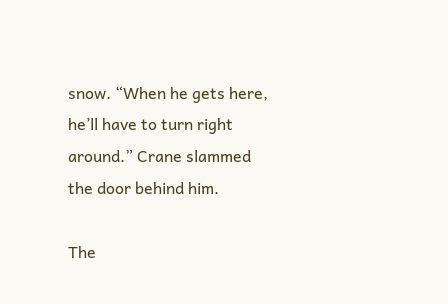snow. “When he gets here, he’ll have to turn right around.” Crane slammed the door behind him.

The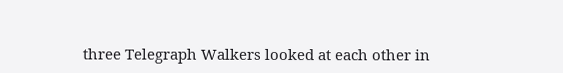three Telegraph Walkers looked at each other in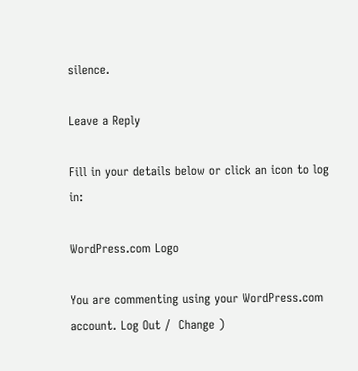silence.

Leave a Reply

Fill in your details below or click an icon to log in:

WordPress.com Logo

You are commenting using your WordPress.com account. Log Out /  Change )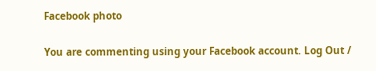Facebook photo

You are commenting using your Facebook account. Log Out /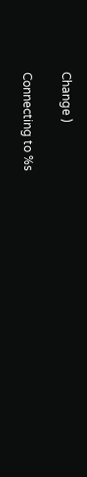Change )

Connecting to %s